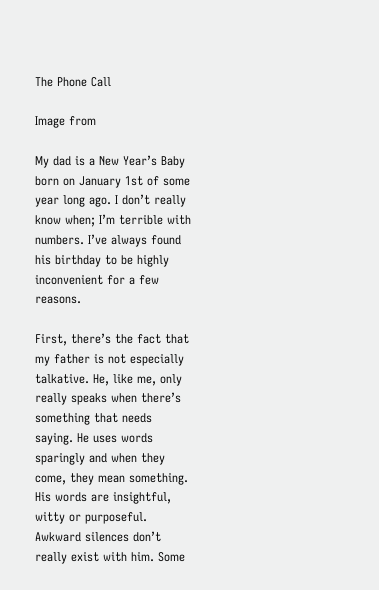The Phone Call

Image from

My dad is a New Year’s Baby born on January 1st of some year long ago. I don’t really know when; I’m terrible with numbers. I’ve always found his birthday to be highly inconvenient for a few reasons.

First, there’s the fact that my father is not especially talkative. He, like me, only really speaks when there’s something that needs saying. He uses words sparingly and when they come, they mean something. His words are insightful, witty or purposeful. Awkward silences don’t really exist with him. Some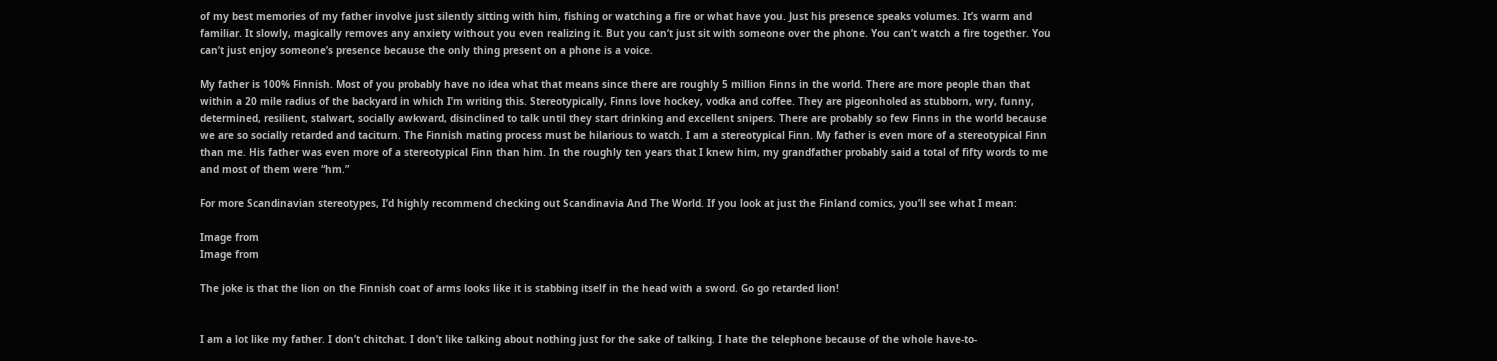of my best memories of my father involve just silently sitting with him, fishing or watching a fire or what have you. Just his presence speaks volumes. It’s warm and familiar. It slowly, magically removes any anxiety without you even realizing it. But you can’t just sit with someone over the phone. You can’t watch a fire together. You can’t just enjoy someone’s presence because the only thing present on a phone is a voice.

My father is 100% Finnish. Most of you probably have no idea what that means since there are roughly 5 million Finns in the world. There are more people than that within a 20 mile radius of the backyard in which I’m writing this. Stereotypically, Finns love hockey, vodka and coffee. They are pigeonholed as stubborn, wry, funny, determined, resilient, stalwart, socially awkward, disinclined to talk until they start drinking and excellent snipers. There are probably so few Finns in the world because we are so socially retarded and taciturn. The Finnish mating process must be hilarious to watch. I am a stereotypical Finn. My father is even more of a stereotypical Finn than me. His father was even more of a stereotypical Finn than him. In the roughly ten years that I knew him, my grandfather probably said a total of fifty words to me and most of them were “hm.”

For more Scandinavian stereotypes, I’d highly recommend checking out Scandinavia And The World. If you look at just the Finland comics, you’ll see what I mean:

Image from
Image from

The joke is that the lion on the Finnish coat of arms looks like it is stabbing itself in the head with a sword. Go go retarded lion!


I am a lot like my father. I don’t chitchat. I don’t like talking about nothing just for the sake of talking. I hate the telephone because of the whole have-to-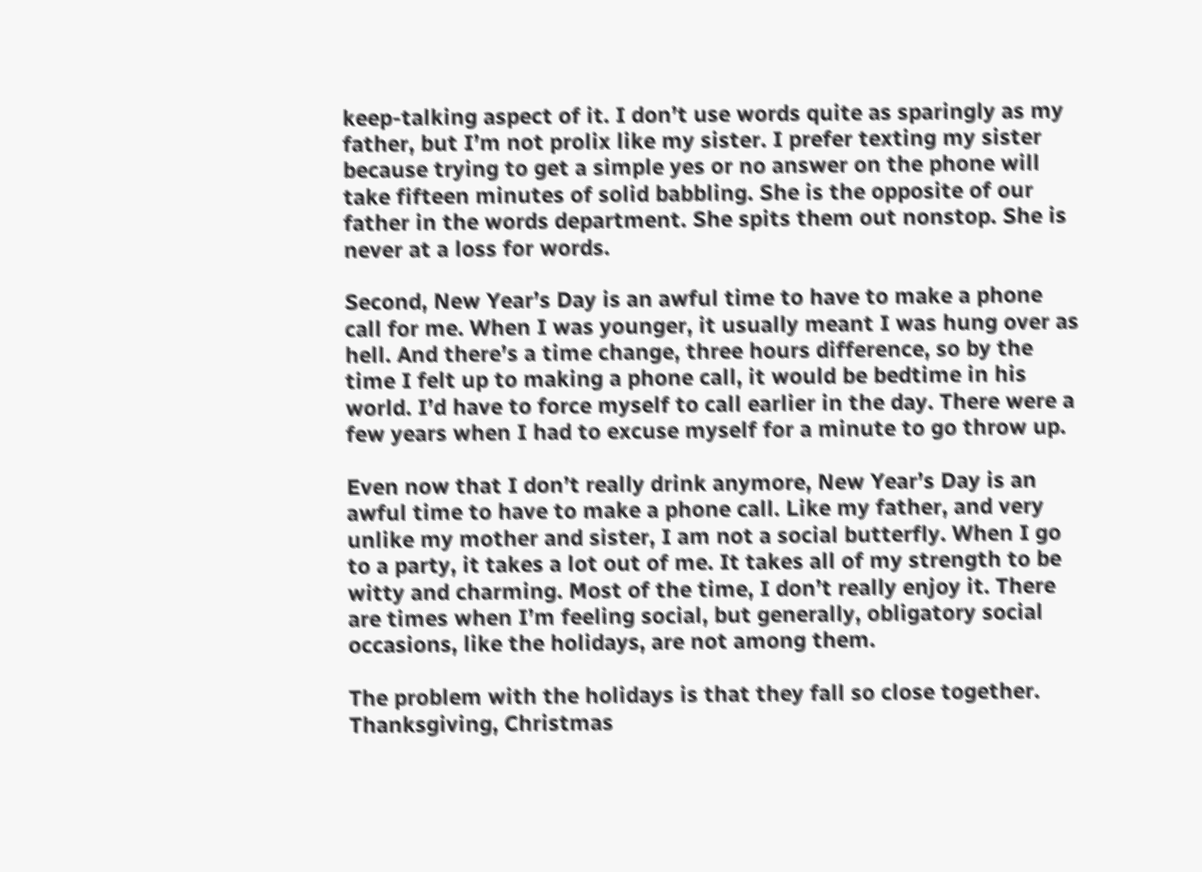keep-talking aspect of it. I don’t use words quite as sparingly as my father, but I’m not prolix like my sister. I prefer texting my sister because trying to get a simple yes or no answer on the phone will take fifteen minutes of solid babbling. She is the opposite of our father in the words department. She spits them out nonstop. She is never at a loss for words.

Second, New Year’s Day is an awful time to have to make a phone call for me. When I was younger, it usually meant I was hung over as hell. And there’s a time change, three hours difference, so by the time I felt up to making a phone call, it would be bedtime in his world. I’d have to force myself to call earlier in the day. There were a few years when I had to excuse myself for a minute to go throw up.

Even now that I don’t really drink anymore, New Year’s Day is an awful time to have to make a phone call. Like my father, and very unlike my mother and sister, I am not a social butterfly. When I go to a party, it takes a lot out of me. It takes all of my strength to be witty and charming. Most of the time, I don’t really enjoy it. There are times when I’m feeling social, but generally, obligatory social occasions, like the holidays, are not among them.

The problem with the holidays is that they fall so close together. Thanksgiving, Christmas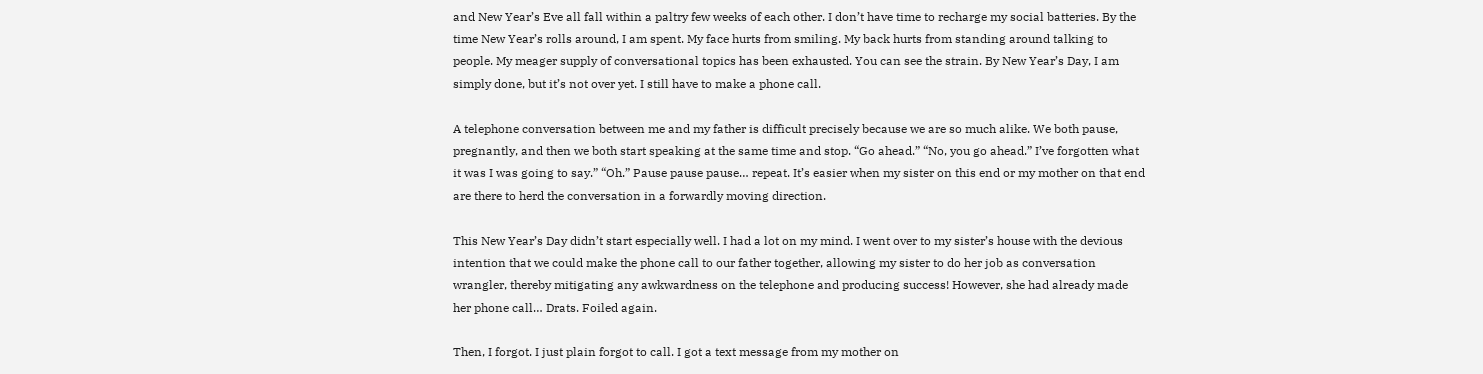and New Year’s Eve all fall within a paltry few weeks of each other. I don’t have time to recharge my social batteries. By the time New Year’s rolls around, I am spent. My face hurts from smiling. My back hurts from standing around talking to people. My meager supply of conversational topics has been exhausted. You can see the strain. By New Year’s Day, I am simply done, but it’s not over yet. I still have to make a phone call.

A telephone conversation between me and my father is difficult precisely because we are so much alike. We both pause, pregnantly, and then we both start speaking at the same time and stop. “Go ahead.” “No, you go ahead.” I’ve forgotten what it was I was going to say.” “Oh.” Pause pause pause… repeat. It’s easier when my sister on this end or my mother on that end are there to herd the conversation in a forwardly moving direction.

This New Year’s Day didn’t start especially well. I had a lot on my mind. I went over to my sister’s house with the devious intention that we could make the phone call to our father together, allowing my sister to do her job as conversation wrangler, thereby mitigating any awkwardness on the telephone and producing success! However, she had already made her phone call… Drats. Foiled again.

Then, I forgot. I just plain forgot to call. I got a text message from my mother on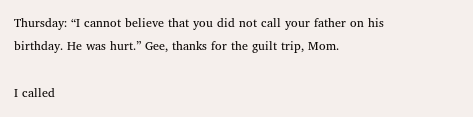Thursday: “I cannot believe that you did not call your father on his birthday. He was hurt.” Gee, thanks for the guilt trip, Mom.

I called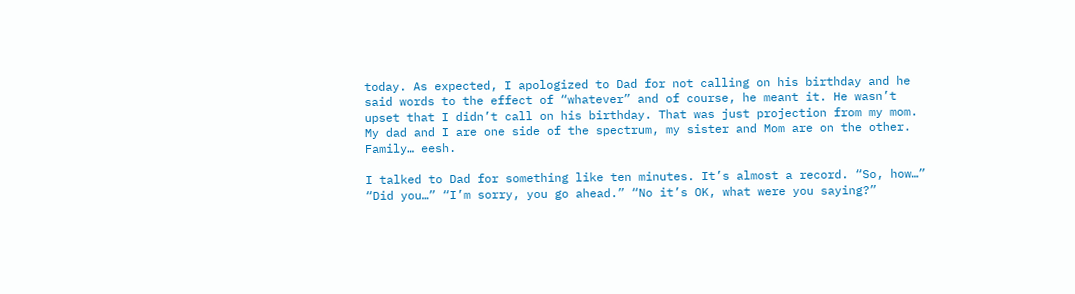today. As expected, I apologized to Dad for not calling on his birthday and he said words to the effect of “whatever” and of course, he meant it. He wasn’t upset that I didn’t call on his birthday. That was just projection from my mom. My dad and I are one side of the spectrum, my sister and Mom are on the other. Family… eesh.

I talked to Dad for something like ten minutes. It’s almost a record. “So, how…” “Did you…” “I’m sorry, you go ahead.” “No it’s OK, what were you saying?”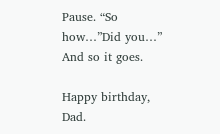Pause. “So how…”Did you…” And so it goes.

Happy birthday, Dad.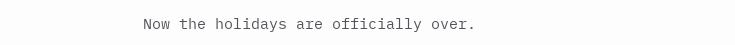Now the holidays are officially over.